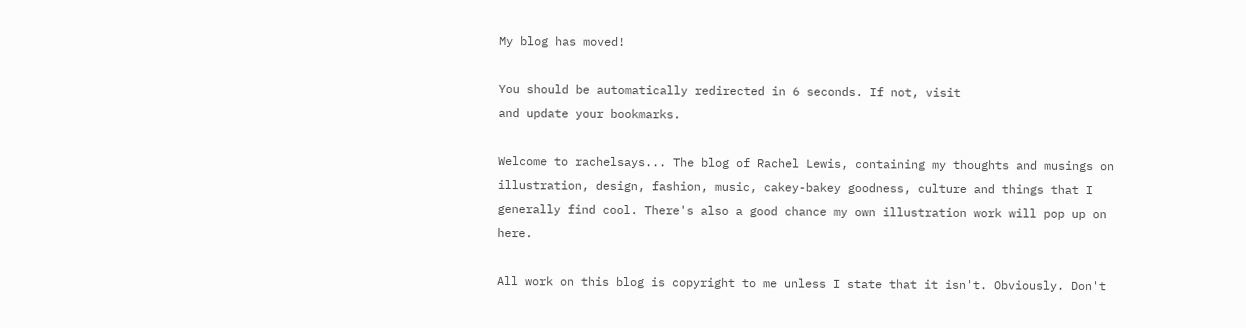My blog has moved!

You should be automatically redirected in 6 seconds. If not, visit
and update your bookmarks.

Welcome to rachelsays... The blog of Rachel Lewis, containing my thoughts and musings on illustration, design, fashion, music, cakey-bakey goodness, culture and things that I generally find cool. There's also a good chance my own illustration work will pop up on here.

All work on this blog is copyright to me unless I state that it isn't. Obviously. Don't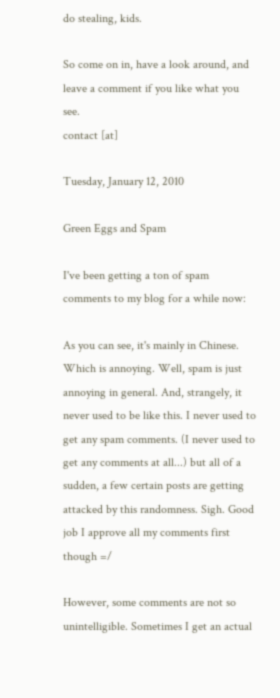do stealing, kids.

So come on in, have a look around, and leave a comment if you like what you see.
contact [at]

Tuesday, January 12, 2010

Green Eggs and Spam

I've been getting a ton of spam comments to my blog for a while now:

As you can see, it's mainly in Chinese. Which is annoying. Well, spam is just annoying in general. And, strangely, it never used to be like this. I never used to get any spam comments. (I never used to get any comments at all...) but all of a sudden, a few certain posts are getting attacked by this randomness. Sigh. Good job I approve all my comments first though =/

However, some comments are not so unintelligible. Sometimes I get an actual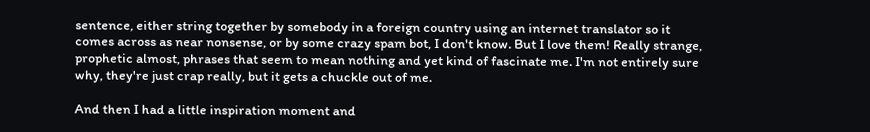sentence, either string together by somebody in a foreign country using an internet translator so it comes across as near nonsense, or by some crazy spam bot, I don't know. But I love them! Really strange, prophetic almost, phrases that seem to mean nothing and yet kind of fascinate me. I'm not entirely sure why, they're just crap really, but it gets a chuckle out of me.

And then I had a little inspiration moment and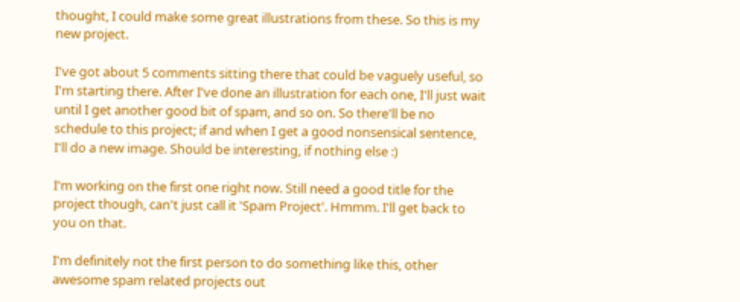thought, I could make some great illustrations from these. So this is my new project.

I've got about 5 comments sitting there that could be vaguely useful, so I'm starting there. After I've done an illustration for each one, I'll just wait until I get another good bit of spam, and so on. So there'll be no schedule to this project; if and when I get a good nonsensical sentence, I'll do a new image. Should be interesting, if nothing else :)

I'm working on the first one right now. Still need a good title for the project though, can't just call it 'Spam Project'. Hmmm. I'll get back to you on that.

I'm definitely not the first person to do something like this, other awesome spam related projects out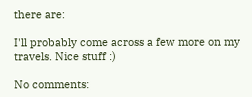there are:

I'll probably come across a few more on my travels. Nice stuff :)

No comments: